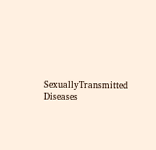SexuallyTransmitted Diseases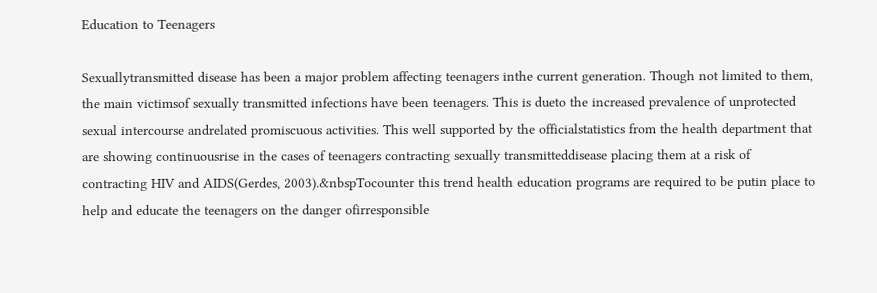Education to Teenagers

Sexuallytransmitted disease has been a major problem affecting teenagers inthe current generation. Though not limited to them, the main victimsof sexually transmitted infections have been teenagers. This is dueto the increased prevalence of unprotected sexual intercourse andrelated promiscuous activities. This well supported by the officialstatistics from the health department that are showing continuousrise in the cases of teenagers contracting sexually transmitteddisease placing them at a risk of contracting HIV and AIDS(Gerdes, 2003).&nbspTocounter this trend health education programs are required to be putin place to help and educate the teenagers on the danger ofirresponsible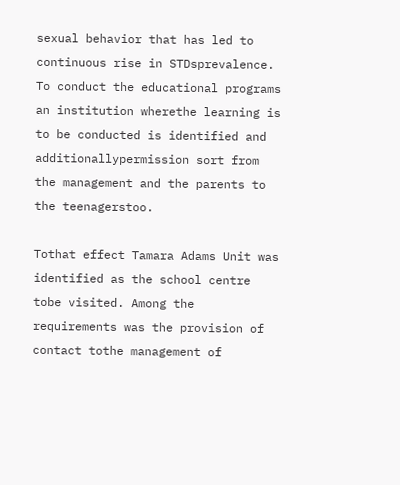sexual behavior that has led to continuous rise in STDsprevalence. To conduct the educational programs an institution wherethe learning is to be conducted is identified and additionallypermission sort from the management and the parents to the teenagerstoo.

Tothat effect Tamara Adams Unit was identified as the school centre tobe visited. Among the requirements was the provision of contact tothe management of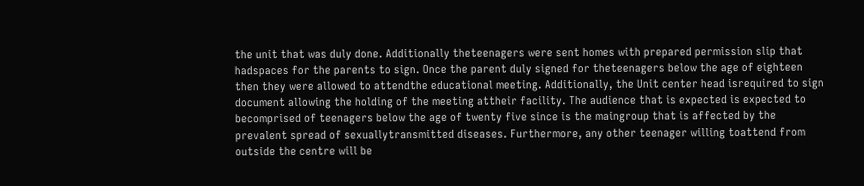the unit that was duly done. Additionally theteenagers were sent homes with prepared permission slip that hadspaces for the parents to sign. Once the parent duly signed for theteenagers below the age of eighteen then they were allowed to attendthe educational meeting. Additionally, the Unit center head isrequired to sign document allowing the holding of the meeting attheir facility. The audience that is expected is expected to becomprised of teenagers below the age of twenty five since is the maingroup that is affected by the prevalent spread of sexuallytransmitted diseases. Furthermore, any other teenager willing toattend from outside the centre will be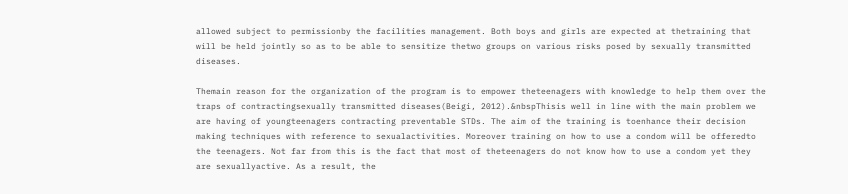allowed subject to permissionby the facilities management. Both boys and girls are expected at thetraining that will be held jointly so as to be able to sensitize thetwo groups on various risks posed by sexually transmitted diseases.

Themain reason for the organization of the program is to empower theteenagers with knowledge to help them over the traps of contractingsexually transmitted diseases(Beigi, 2012).&nbspThisis well in line with the main problem we are having of youngteenagers contracting preventable STDs. The aim of the training is toenhance their decision making techniques with reference to sexualactivities. Moreover training on how to use a condom will be offeredto the teenagers. Not far from this is the fact that most of theteenagers do not know how to use a condom yet they are sexuallyactive. As a result, the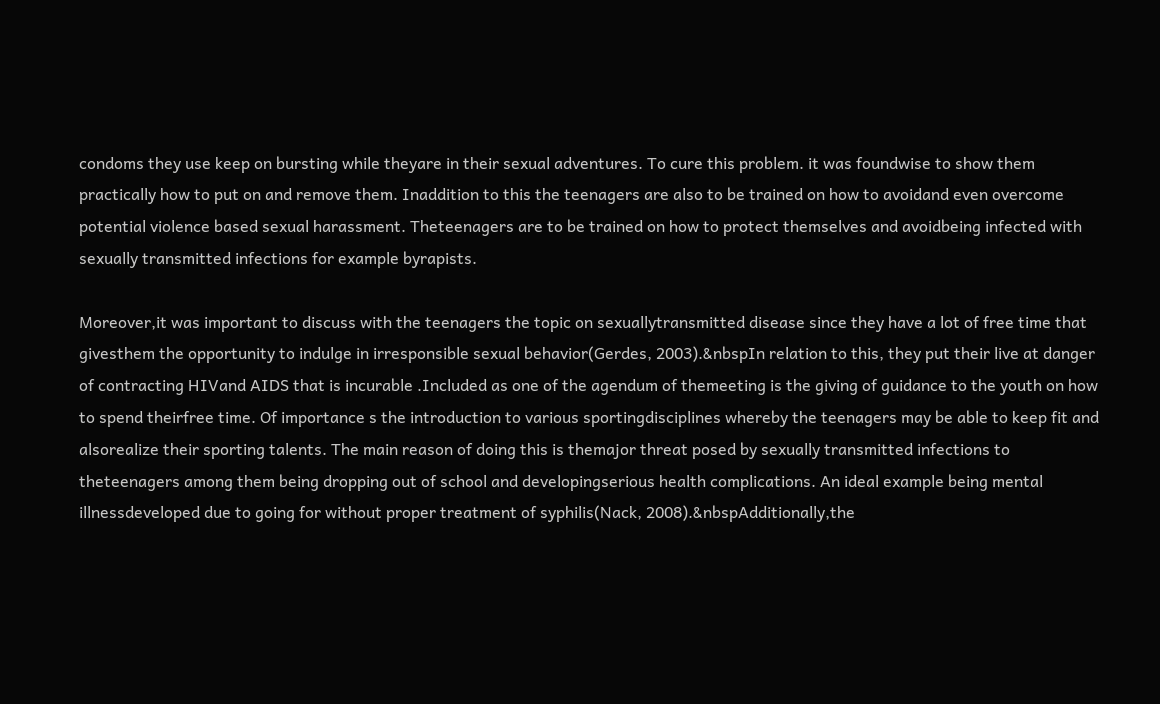condoms they use keep on bursting while theyare in their sexual adventures. To cure this problem. it was foundwise to show them practically how to put on and remove them. Inaddition to this the teenagers are also to be trained on how to avoidand even overcome potential violence based sexual harassment. Theteenagers are to be trained on how to protect themselves and avoidbeing infected with sexually transmitted infections for example byrapists.

Moreover,it was important to discuss with the teenagers the topic on sexuallytransmitted disease since they have a lot of free time that givesthem the opportunity to indulge in irresponsible sexual behavior(Gerdes, 2003).&nbspIn relation to this, they put their live at danger of contracting HIVand AIDS that is incurable .Included as one of the agendum of themeeting is the giving of guidance to the youth on how to spend theirfree time. Of importance s the introduction to various sportingdisciplines whereby the teenagers may be able to keep fit and alsorealize their sporting talents. The main reason of doing this is themajor threat posed by sexually transmitted infections to theteenagers among them being dropping out of school and developingserious health complications. An ideal example being mental illnessdeveloped due to going for without proper treatment of syphilis(Nack, 2008).&nbspAdditionally,the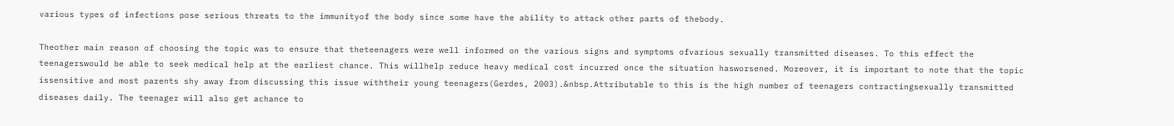various types of infections pose serious threats to the immunityof the body since some have the ability to attack other parts of thebody.

Theother main reason of choosing the topic was to ensure that theteenagers were well informed on the various signs and symptoms ofvarious sexually transmitted diseases. To this effect the teenagerswould be able to seek medical help at the earliest chance. This willhelp reduce heavy medical cost incurred once the situation hasworsened. Moreover, it is important to note that the topic issensitive and most parents shy away from discussing this issue withtheir young teenagers(Gerdes, 2003).&nbsp.Attributable to this is the high number of teenagers contractingsexually transmitted diseases daily. The teenager will also get achance to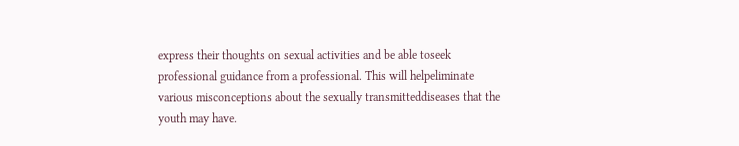express their thoughts on sexual activities and be able toseek professional guidance from a professional. This will helpeliminate various misconceptions about the sexually transmitteddiseases that the youth may have.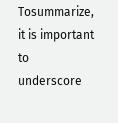Tosummarize, it is important to underscore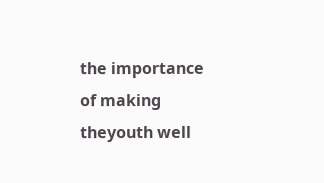the importance of making theyouth well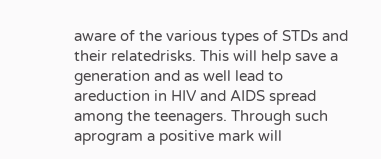aware of the various types of STDs and their relatedrisks. This will help save a generation and as well lead to areduction in HIV and AIDS spread among the teenagers. Through such aprogram a positive mark will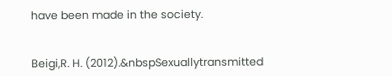have been made in the society.


Beigi,R. H. (2012).&nbspSexuallytransmitted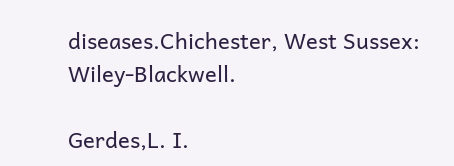diseases.Chichester, West Sussex: Wiley-Blackwell.

Gerdes,L. I.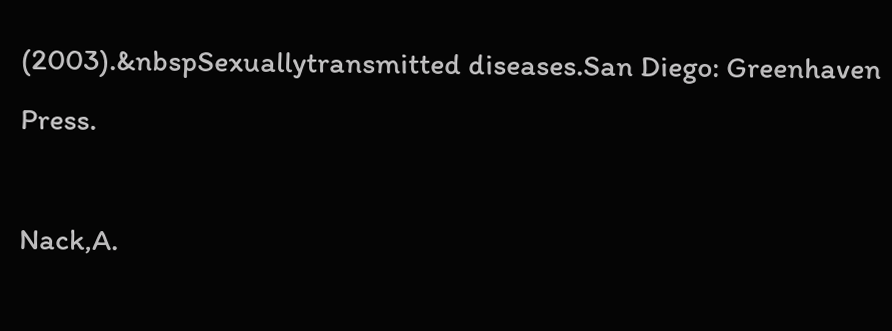(2003).&nbspSexuallytransmitted diseases.San Diego: Greenhaven Press.

Nack,A.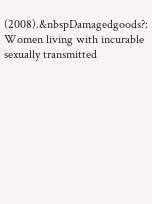(2008).&nbspDamagedgoods?: Women living with incurable sexually transmitted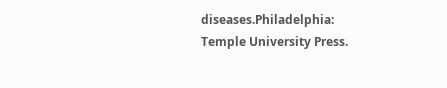diseases.Philadelphia: Temple University Press.